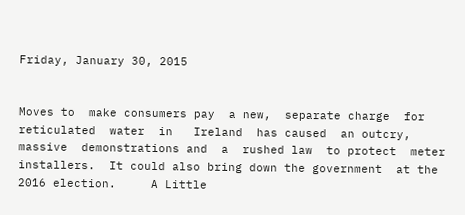Friday, January 30, 2015


Moves to  make consumers pay  a new,  separate charge  for  reticulated  water  in   Ireland  has caused  an outcry,  massive  demonstrations and  a  rushed law  to protect  meter installers.  It could also bring down the government  at the 2016 election.     A Little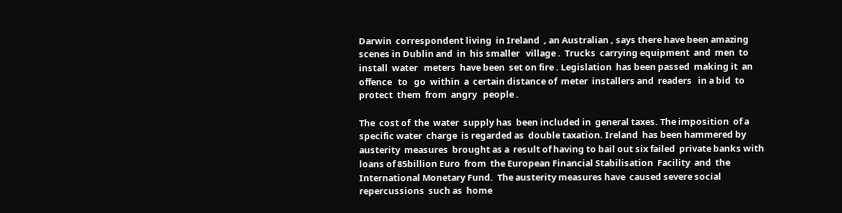Darwin  correspondent living  in Ireland  , an Australian , says there have been amazing scenes in Dublin and  in  his smaller   village .  Trucks  carrying equipment  and  men  to install  water   meters  have been  set on fire . Legislation  has been passed  making it  an  offence   to   go  within  a  certain distance of  meter  installers and  readers   in a bid  to  protect  them  from  angry   people .

The  cost of  the  water  supply has  been included in  general taxes. The imposition  of a specific water  charge  is regarded as  double taxation. Ireland  has been hammered by austerity  measures  brought as a  result of having to bail out six failed  private banks with loans of 85billion Euro  from  the European Financial Stabilisation  Facility  and  the  International Monetary Fund.  The austerity measures have  caused severe social repercussions  such as  home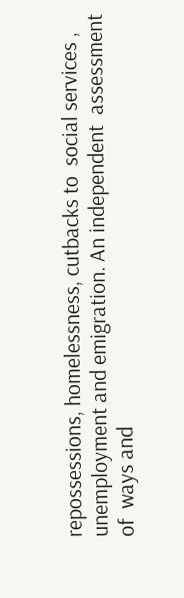repossessions, homelessness, cutbacks to  social services , unemployment and emigration. An independent  assessment  of  ways and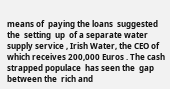means of  paying the loans  suggested  the  setting  up  of a separate water supply service , Irish Water, the CEO of which receives 200,000 Euros . The cash strapped populace  has seen the  gap between the  rich and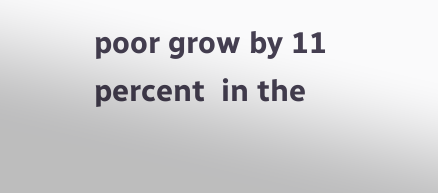poor grow by 11 percent  in the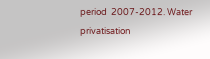period  2007-2012. Water  privatisation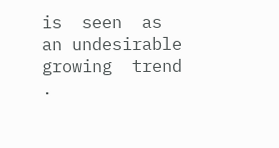is  seen  as  an undesirable  growing  trend .